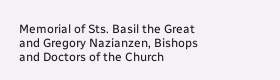Memorial of Sts. Basil the Great and Gregory Nazianzen, Bishops and Doctors of the Church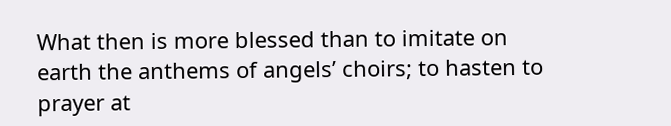What then is more blessed than to imitate on earth the anthems of angels’ choirs; to hasten to prayer at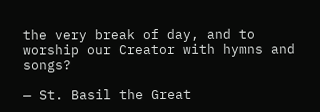the very break of day, and to worship our Creator with hymns and songs?

— St. Basil the Great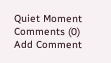Quiet Moment
Comments (0)
Add Comment